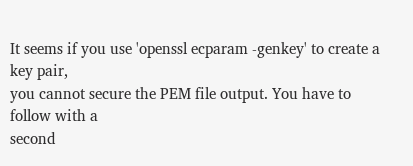It seems if you use 'openssl ecparam -genkey' to create a key pair,
you cannot secure the PEM file output. You have to follow with a
second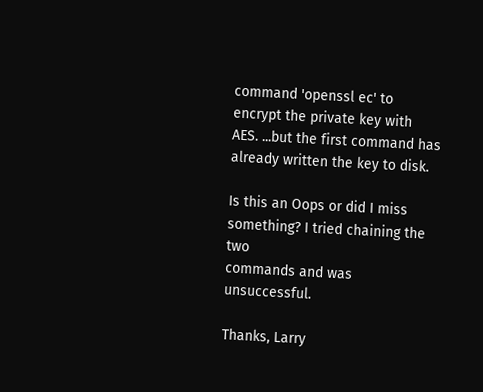command 'openssl ec' to encrypt the private key with
AES. ...but the first command has already written the key to disk.

Is this an Oops or did I miss something? I tried chaining the two
commands and was unsuccessful.

Thanks, Larry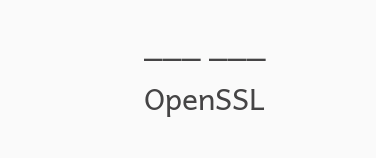___ ___
OpenSSL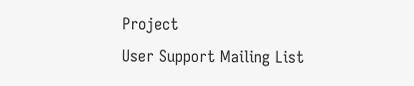Project
User Support Mailing List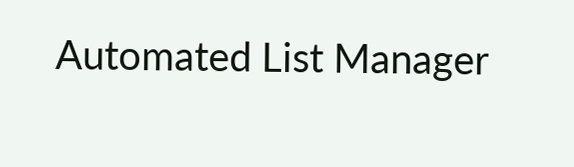Automated List Manager